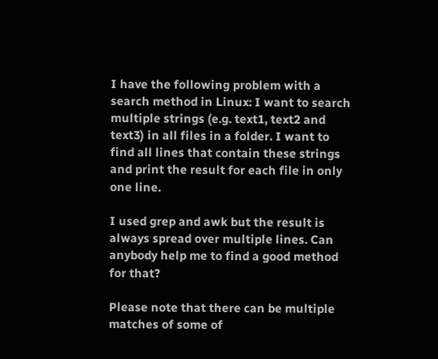I have the following problem with a search method in Linux: I want to search multiple strings (e.g. text1, text2 and text3) in all files in a folder. I want to find all lines that contain these strings and print the result for each file in only one line.

I used grep and awk but the result is always spread over multiple lines. Can anybody help me to find a good method for that?

Please note that there can be multiple matches of some of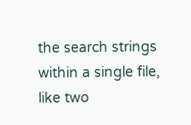the search strings within a single file, like two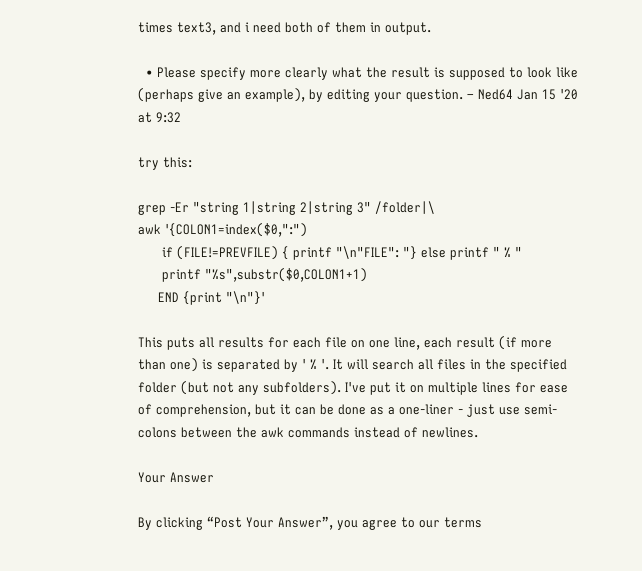times text3, and i need both of them in output.

  • Please specify more clearly what the result is supposed to look like (perhaps give an example), by editing your question. – Ned64 Jan 15 '20 at 9:32

try this:

grep -Er "string 1|string 2|string 3" /folder|\
awk '{COLON1=index($0,":")
      if (FILE!=PREVFILE) { printf "\n"FILE": "} else printf " % "
      printf "%s",substr($0,COLON1+1)
     END {print "\n"}'

This puts all results for each file on one line, each result (if more than one) is separated by ' % '. It will search all files in the specified folder (but not any subfolders). I've put it on multiple lines for ease of comprehension, but it can be done as a one-liner - just use semi-colons between the awk commands instead of newlines.

Your Answer

By clicking “Post Your Answer”, you agree to our terms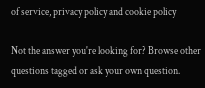of service, privacy policy and cookie policy

Not the answer you're looking for? Browse other questions tagged or ask your own question.